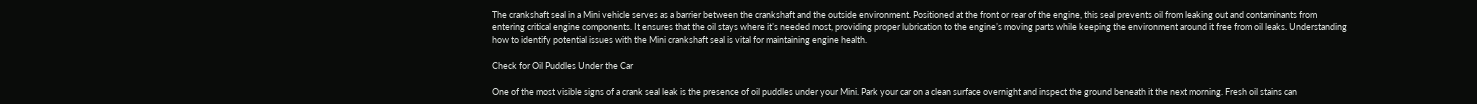The crankshaft seal in a Mini vehicle serves as a barrier between the crankshaft and the outside environment. Positioned at the front or rear of the engine, this seal prevents oil from leaking out and contaminants from entering critical engine components. It ensures that the oil stays where it’s needed most, providing proper lubrication to the engine’s moving parts while keeping the environment around it free from oil leaks. Understanding how to identify potential issues with the Mini crankshaft seal is vital for maintaining engine health.

Check for Oil Puddles Under the Car

One of the most visible signs of a crank seal leak is the presence of oil puddles under your Mini. Park your car on a clean surface overnight and inspect the ground beneath it the next morning. Fresh oil stains can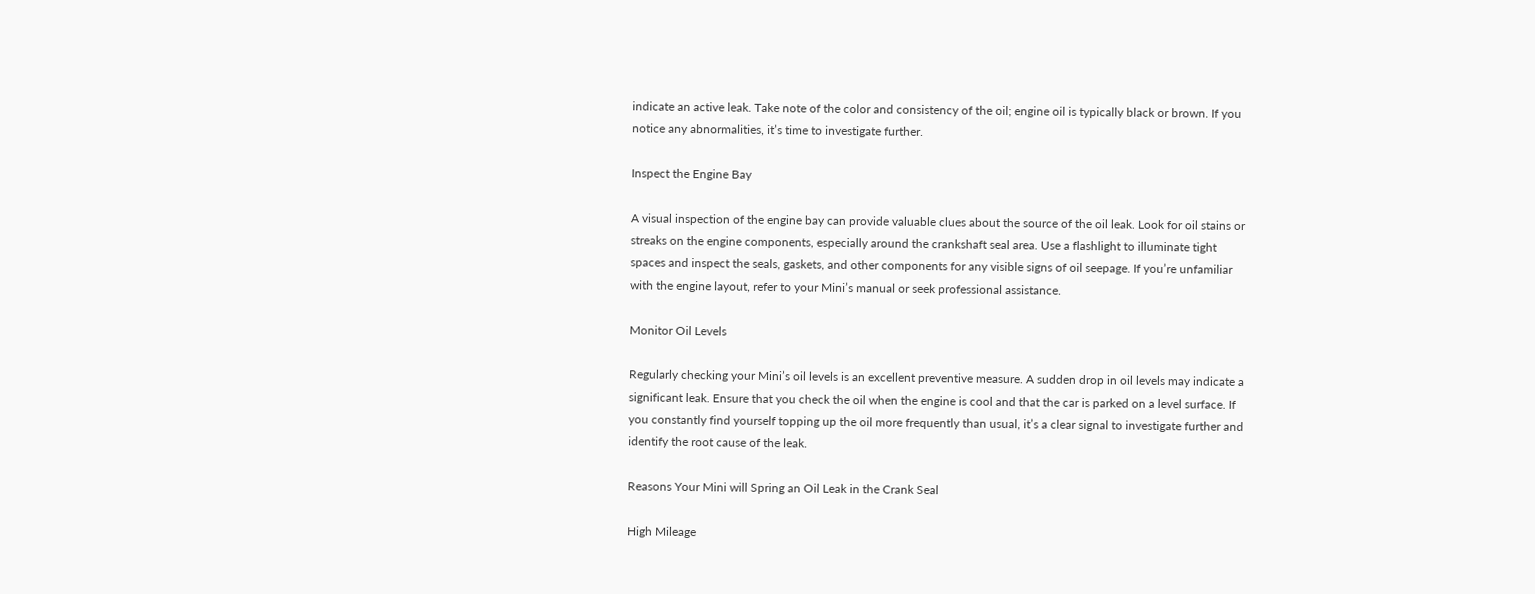indicate an active leak. Take note of the color and consistency of the oil; engine oil is typically black or brown. If you notice any abnormalities, it’s time to investigate further.

Inspect the Engine Bay

A visual inspection of the engine bay can provide valuable clues about the source of the oil leak. Look for oil stains or streaks on the engine components, especially around the crankshaft seal area. Use a flashlight to illuminate tight spaces and inspect the seals, gaskets, and other components for any visible signs of oil seepage. If you’re unfamiliar with the engine layout, refer to your Mini’s manual or seek professional assistance.

Monitor Oil Levels

Regularly checking your Mini’s oil levels is an excellent preventive measure. A sudden drop in oil levels may indicate a significant leak. Ensure that you check the oil when the engine is cool and that the car is parked on a level surface. If you constantly find yourself topping up the oil more frequently than usual, it’s a clear signal to investigate further and identify the root cause of the leak.

Reasons Your Mini will Spring an Oil Leak in the Crank Seal

High Mileage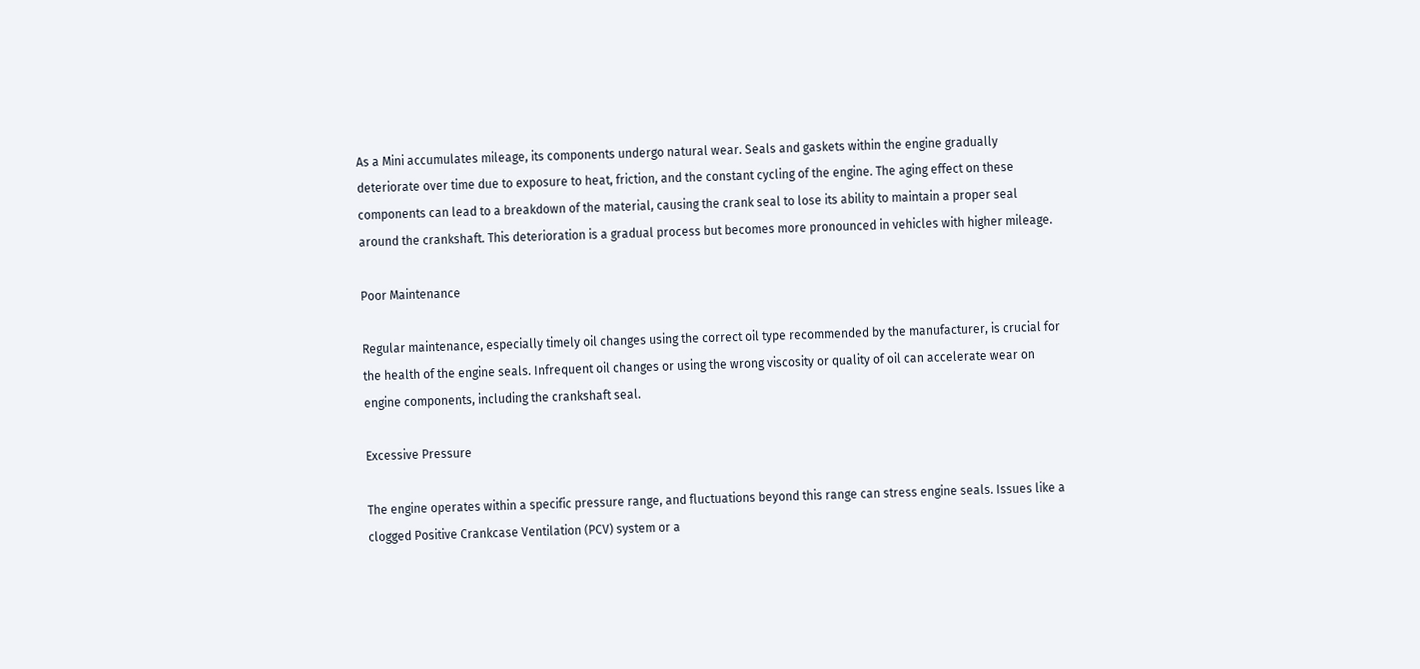As a Mini accumulates mileage, its components undergo natural wear. Seals and gaskets within the engine gradually deteriorate over time due to exposure to heat, friction, and the constant cycling of the engine. The aging effect on these components can lead to a breakdown of the material, causing the crank seal to lose its ability to maintain a proper seal around the crankshaft. This deterioration is a gradual process but becomes more pronounced in vehicles with higher mileage.

Poor Maintenance

Regular maintenance, especially timely oil changes using the correct oil type recommended by the manufacturer, is crucial for the health of the engine seals. Infrequent oil changes or using the wrong viscosity or quality of oil can accelerate wear on engine components, including the crankshaft seal.

Excessive Pressure

The engine operates within a specific pressure range, and fluctuations beyond this range can stress engine seals. Issues like a clogged Positive Crankcase Ventilation (PCV) system or a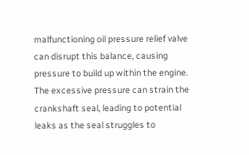malfunctioning oil pressure relief valve can disrupt this balance, causing pressure to build up within the engine. The excessive pressure can strain the crankshaft seal, leading to potential leaks as the seal struggles to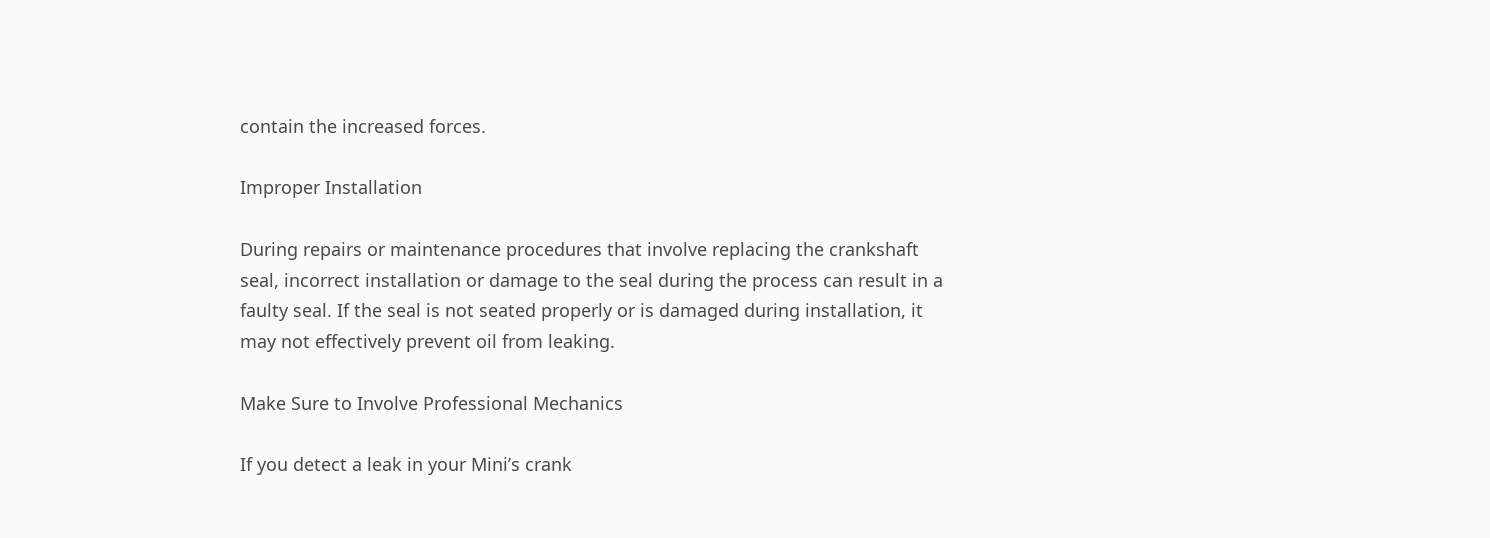contain the increased forces.

Improper Installation

During repairs or maintenance procedures that involve replacing the crankshaft seal, incorrect installation or damage to the seal during the process can result in a faulty seal. If the seal is not seated properly or is damaged during installation, it may not effectively prevent oil from leaking.

Make Sure to Involve Professional Mechanics

If you detect a leak in your Mini’s crank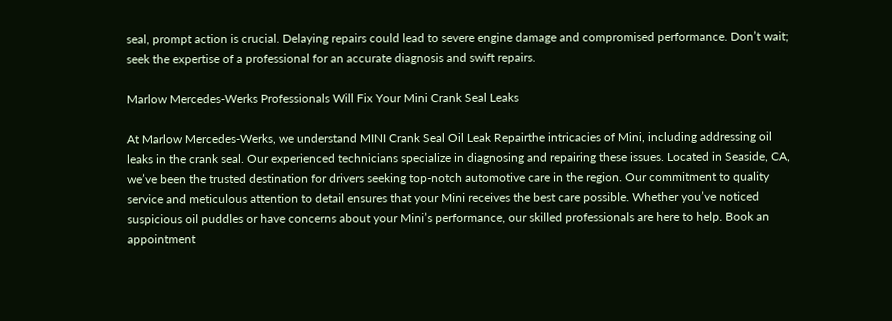seal, prompt action is crucial. Delaying repairs could lead to severe engine damage and compromised performance. Don’t wait; seek the expertise of a professional for an accurate diagnosis and swift repairs.

Marlow Mercedes-Werks Professionals Will Fix Your Mini Crank Seal Leaks

At Marlow Mercedes-Werks, we understand MINI Crank Seal Oil Leak Repairthe intricacies of Mini, including addressing oil leaks in the crank seal. Our experienced technicians specialize in diagnosing and repairing these issues. Located in Seaside, CA, we’ve been the trusted destination for drivers seeking top-notch automotive care in the region. Our commitment to quality service and meticulous attention to detail ensures that your Mini receives the best care possible. Whether you’ve noticed suspicious oil puddles or have concerns about your Mini’s performance, our skilled professionals are here to help. Book an appointment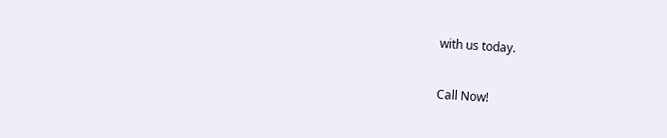with us today.

Call Now!